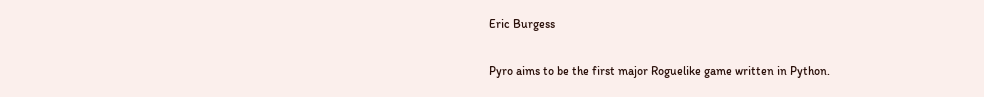Eric Burgess

Pyro aims to be the first major Roguelike game written in Python.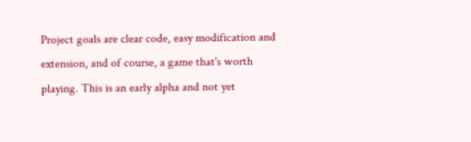Project goals are clear code, easy modification and extension, and of course, a game that's worth playing. This is an early alpha and not yet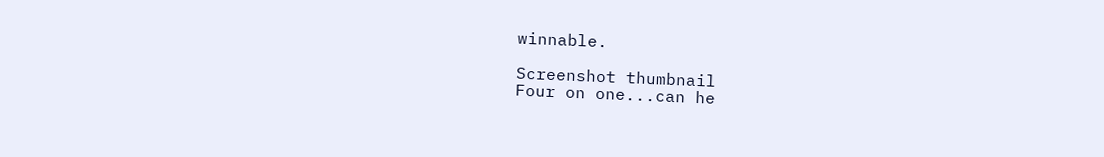winnable.

Screenshot thumbnail
Four on one...can he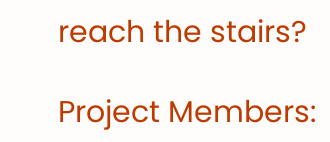reach the stairs?

Project Members: